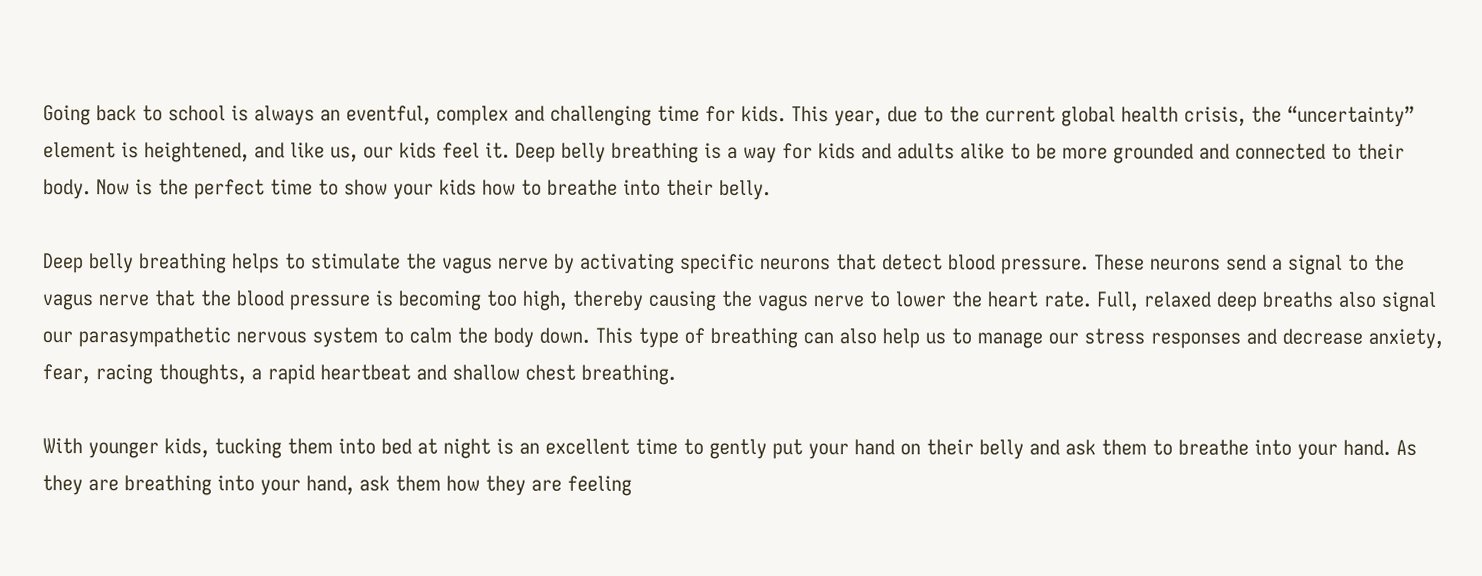Going back to school is always an eventful, complex and challenging time for kids. This year, due to the current global health crisis, the “uncertainty” element is heightened, and like us, our kids feel it. Deep belly breathing is a way for kids and adults alike to be more grounded and connected to their body. Now is the perfect time to show your kids how to breathe into their belly.

Deep belly breathing helps to stimulate the vagus nerve by activating specific neurons that detect blood pressure. These neurons send a signal to the vagus nerve that the blood pressure is becoming too high, thereby causing the vagus nerve to lower the heart rate. Full, relaxed deep breaths also signal our parasympathetic nervous system to calm the body down. This type of breathing can also help us to manage our stress responses and decrease anxiety, fear, racing thoughts, a rapid heartbeat and shallow chest breathing.

With younger kids, tucking them into bed at night is an excellent time to gently put your hand on their belly and ask them to breathe into your hand. As they are breathing into your hand, ask them how they are feeling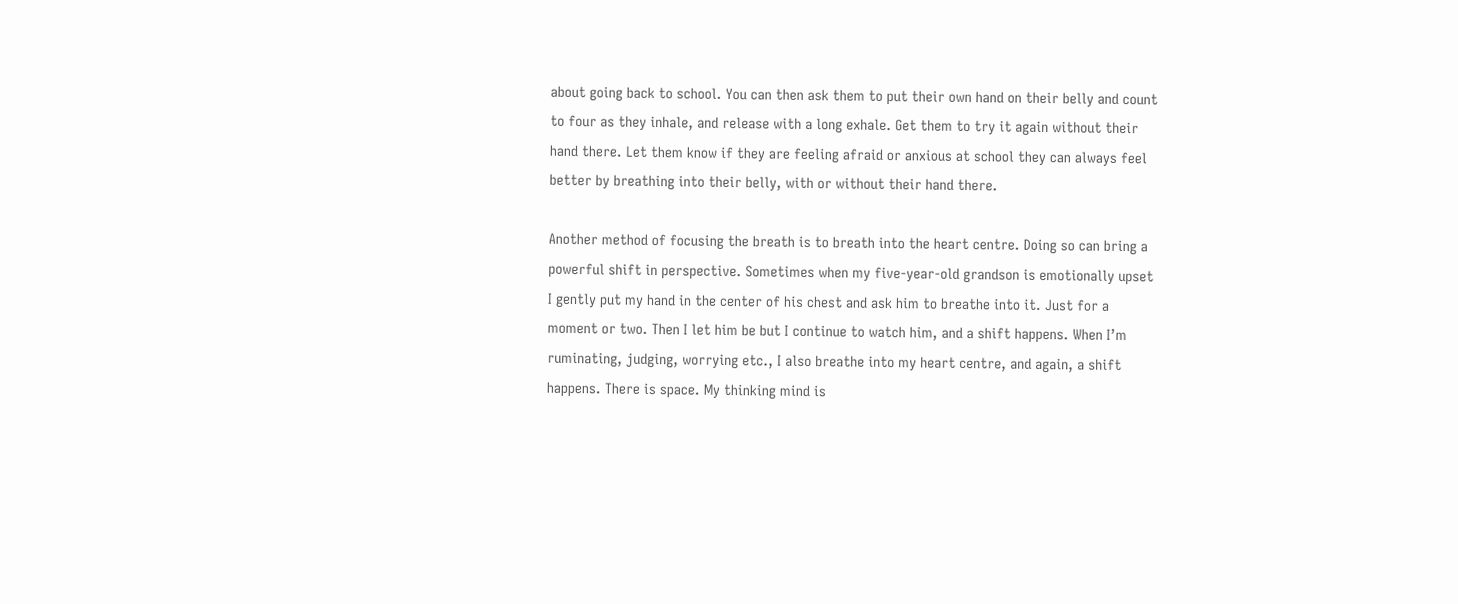about going back to school. You can then ask them to put their own hand on their belly and count to four as they inhale, and release with a long exhale. Get them to try it again without their hand there. Let them know if they are feeling afraid or anxious at school they can always feel better by breathing into their belly, with or without their hand there.

Another method of focusing the breath is to breath into the heart centre. Doing so can bring a powerful shift in perspective. Sometimes when my five-year-old grandson is emotionally upset I gently put my hand in the center of his chest and ask him to breathe into it. Just for a moment or two. Then I let him be but I continue to watch him, and a shift happens. When I’m ruminating, judging, worrying etc., I also breathe into my heart centre, and again, a shift happens. There is space. My thinking mind is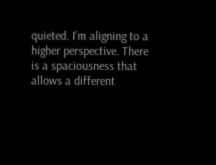quieted. I’m aligning to a higher perspective. There is a spaciousness that allows a different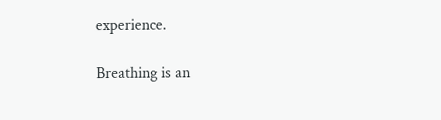experience.

Breathing is an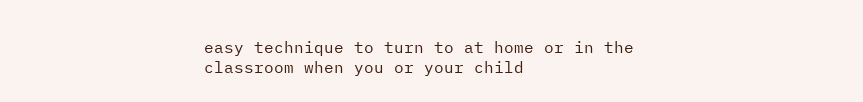easy technique to turn to at home or in the classroom when you or your child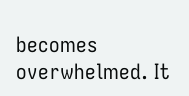becomes overwhelmed. It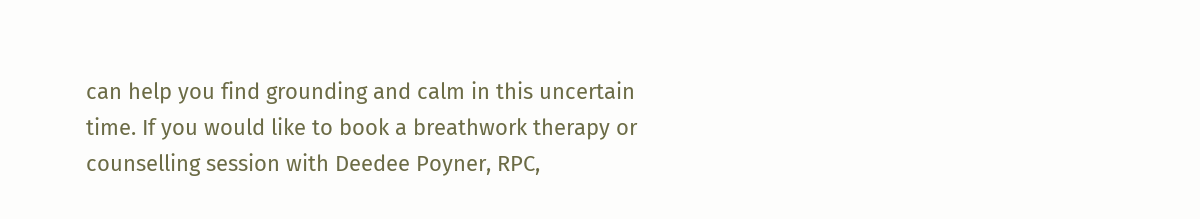can help you find grounding and calm in this uncertain time. If you would like to book a breathwork therapy or counselling session with Deedee Poyner, RPC,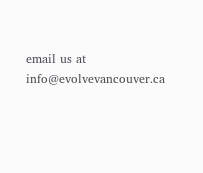email us at info@evolvevancouver.ca